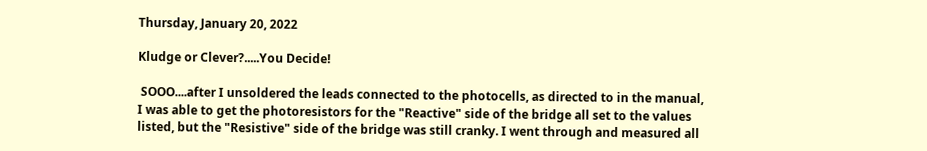Thursday, January 20, 2022

Kludge or Clever?.....You Decide!

 SOOO....after I unsoldered the leads connected to the photocells, as directed to in the manual, I was able to get the photoresistors for the "Reactive" side of the bridge all set to the values listed, but the "Resistive" side of the bridge was still cranky. I went through and measured all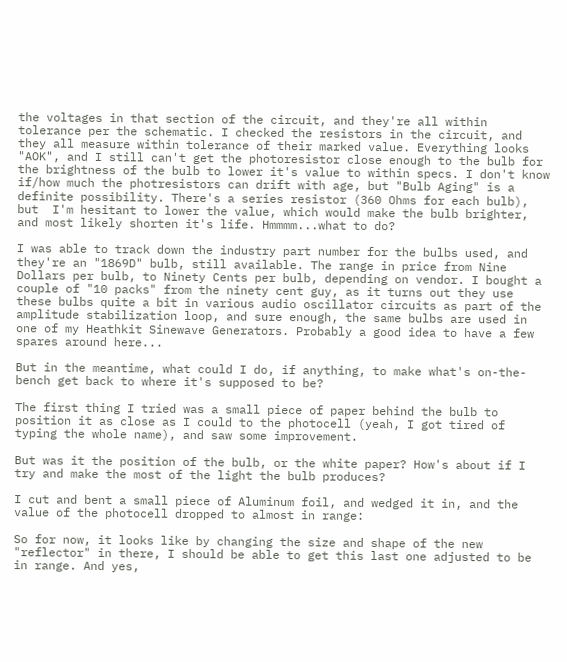the voltages in that section of the circuit, and they're all within tolerance per the schematic. I checked the resistors in the circuit, and they all measure within tolerance of their marked value. Everything looks "AOK", and I still can't get the photoresistor close enough to the bulb for the brightness of the bulb to lower it's value to within specs. I don't know if/how much the photresistors can drift with age, but "Bulb Aging" is a definite possibility. There's a series resistor (360 Ohms for each bulb), but  I'm hesitant to lower the value, which would make the bulb brighter, and most likely shorten it's life. Hmmmm...what to do?

I was able to track down the industry part number for the bulbs used, and they're an "1869D" bulb, still available. The range in price from Nine Dollars per bulb, to Ninety Cents per bulb, depending on vendor. I bought a couple of "10 packs" from the ninety cent guy, as it turns out they use these bulbs quite a bit in various audio oscillator circuits as part of the amplitude stabilization loop, and sure enough, the same bulbs are used in one of my Heathkit Sinewave Generators. Probably a good idea to have a few spares around here...

But in the meantime, what could I do, if anything, to make what's on-the-bench get back to where it's supposed to be?

The first thing I tried was a small piece of paper behind the bulb to position it as close as I could to the photocell (yeah, I got tired of typing the whole name), and saw some improvement.

But was it the position of the bulb, or the white paper? How's about if I try and make the most of the light the bulb produces?

I cut and bent a small piece of Aluminum foil, and wedged it in, and the value of the photocell dropped to almost in range:

So for now, it looks like by changing the size and shape of the new "reflector" in there, I should be able to get this last one adjusted to be in range. And yes,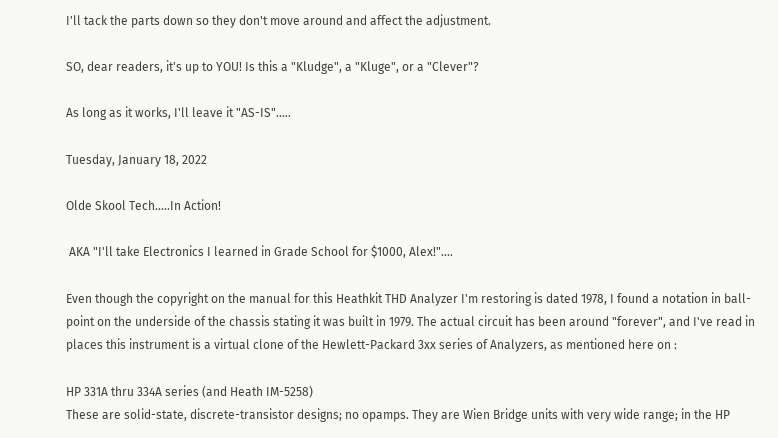I'll tack the parts down so they don't move around and affect the adjustment.

SO, dear readers, it's up to YOU! Is this a "Kludge", a "Kluge", or a "Clever"?

As long as it works, I'll leave it "AS-IS".....

Tuesday, January 18, 2022

Olde Skool Tech.....In Action!

 AKA "I'll take Electronics I learned in Grade School for $1000, Alex!"....

Even though the copyright on the manual for this Heathkit THD Analyzer I'm restoring is dated 1978, I found a notation in ball-point on the underside of the chassis stating it was built in 1979. The actual circuit has been around "forever", and I've read in places this instrument is a virtual clone of the Hewlett-Packard 3xx series of Analyzers, as mentioned here on :

HP 331A thru 334A series (and Heath IM-5258)
These are solid-state, discrete-transistor designs; no opamps. They are Wien Bridge units with very wide range; in the HP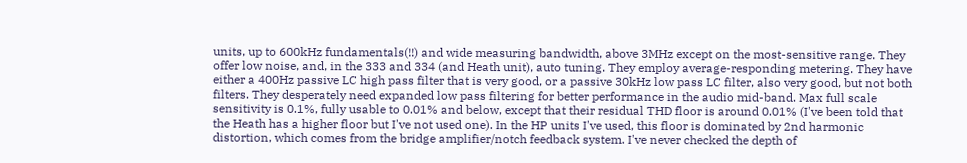units, up to 600kHz fundamentals(!!) and wide measuring bandwidth, above 3MHz except on the most-sensitive range. They offer low noise, and, in the 333 and 334 (and Heath unit), auto tuning. They employ average-responding metering. They have either a 400Hz passive LC high pass filter that is very good, or a passive 30kHz low pass LC filter, also very good, but not both filters. They desperately need expanded low pass filtering for better performance in the audio mid-band. Max full scale sensitivity is 0.1%, fully usable to 0.01% and below, except that their residual THD floor is around 0.01% (I've been told that the Heath has a higher floor but I've not used one). In the HP units I've used, this floor is dominated by 2nd harmonic distortion, which comes from the bridge amplifier/notch feedback system. I've never checked the depth of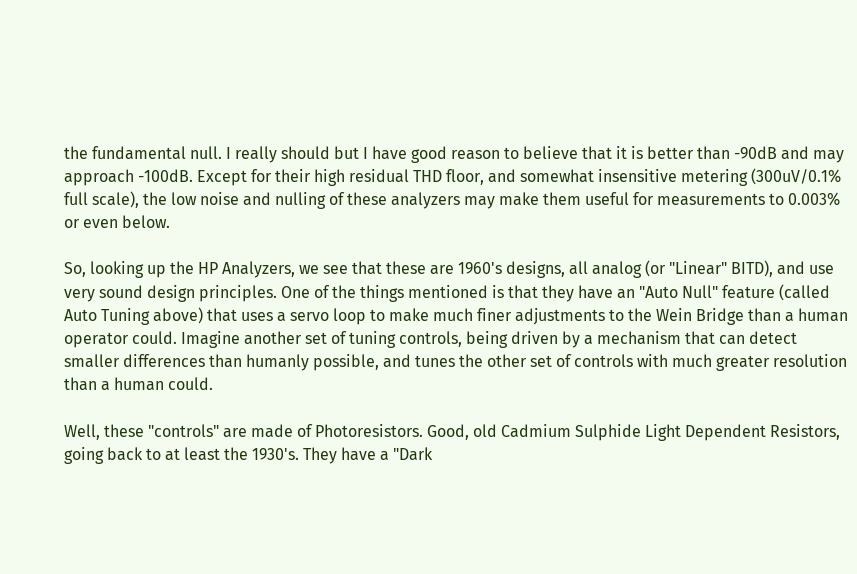the fundamental null. I really should but I have good reason to believe that it is better than -90dB and may approach -100dB. Except for their high residual THD floor, and somewhat insensitive metering (300uV/0.1% full scale), the low noise and nulling of these analyzers may make them useful for measurements to 0.003% or even below.

So, looking up the HP Analyzers, we see that these are 1960's designs, all analog (or "Linear" BITD), and use very sound design principles. One of the things mentioned is that they have an "Auto Null" feature (called Auto Tuning above) that uses a servo loop to make much finer adjustments to the Wein Bridge than a human operator could. Imagine another set of tuning controls, being driven by a mechanism that can detect smaller differences than humanly possible, and tunes the other set of controls with much greater resolution than a human could.

Well, these "controls" are made of Photoresistors. Good, old Cadmium Sulphide Light Dependent Resistors, going back to at least the 1930's. They have a "Dark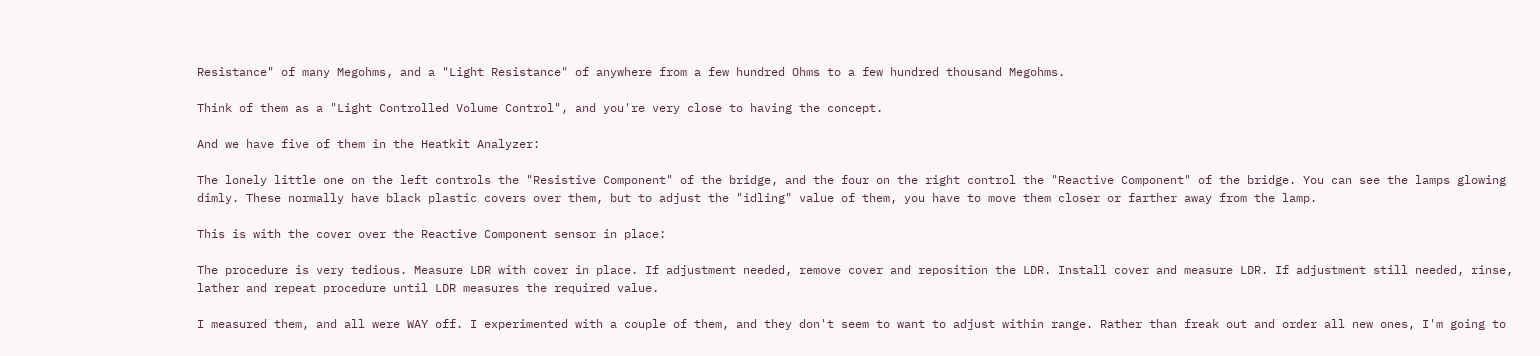Resistance" of many Megohms, and a "Light Resistance" of anywhere from a few hundred Ohms to a few hundred thousand Megohms.

Think of them as a "Light Controlled Volume Control", and you're very close to having the concept.

And we have five of them in the Heatkit Analyzer:

The lonely little one on the left controls the "Resistive Component" of the bridge, and the four on the right control the "Reactive Component" of the bridge. You can see the lamps glowing dimly. These normally have black plastic covers over them, but to adjust the "idling" value of them, you have to move them closer or farther away from the lamp.

This is with the cover over the Reactive Component sensor in place:

The procedure is very tedious. Measure LDR with cover in place. If adjustment needed, remove cover and reposition the LDR. Install cover and measure LDR. If adjustment still needed, rinse, lather and repeat procedure until LDR measures the required value.

I measured them, and all were WAY off. I experimented with a couple of them, and they don't seem to want to adjust within range. Rather than freak out and order all new ones, I'm going to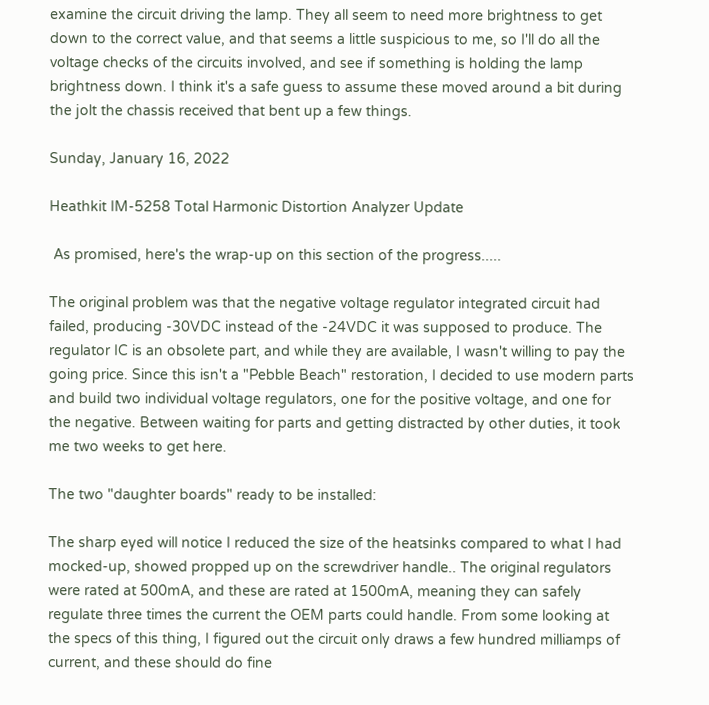examine the circuit driving the lamp. They all seem to need more brightness to get down to the correct value, and that seems a little suspicious to me, so I'll do all the voltage checks of the circuits involved, and see if something is holding the lamp brightness down. I think it's a safe guess to assume these moved around a bit during the jolt the chassis received that bent up a few things.

Sunday, January 16, 2022

Heathkit IM-5258 Total Harmonic Distortion Analyzer Update

 As promised, here's the wrap-up on this section of the progress.....

The original problem was that the negative voltage regulator integrated circuit had failed, producing -30VDC instead of the -24VDC it was supposed to produce. The regulator IC is an obsolete part, and while they are available, I wasn't willing to pay the going price. Since this isn't a "Pebble Beach" restoration, I decided to use modern parts and build two individual voltage regulators, one for the positive voltage, and one for the negative. Between waiting for parts and getting distracted by other duties, it took me two weeks to get here.

The two "daughter boards" ready to be installed:

The sharp eyed will notice I reduced the size of the heatsinks compared to what I had mocked-up, showed propped up on the screwdriver handle.. The original regulators were rated at 500mA, and these are rated at 1500mA, meaning they can safely regulate three times the current the OEM parts could handle. From some looking at the specs of this thing, I figured out the circuit only draws a few hundred milliamps of current, and these should do fine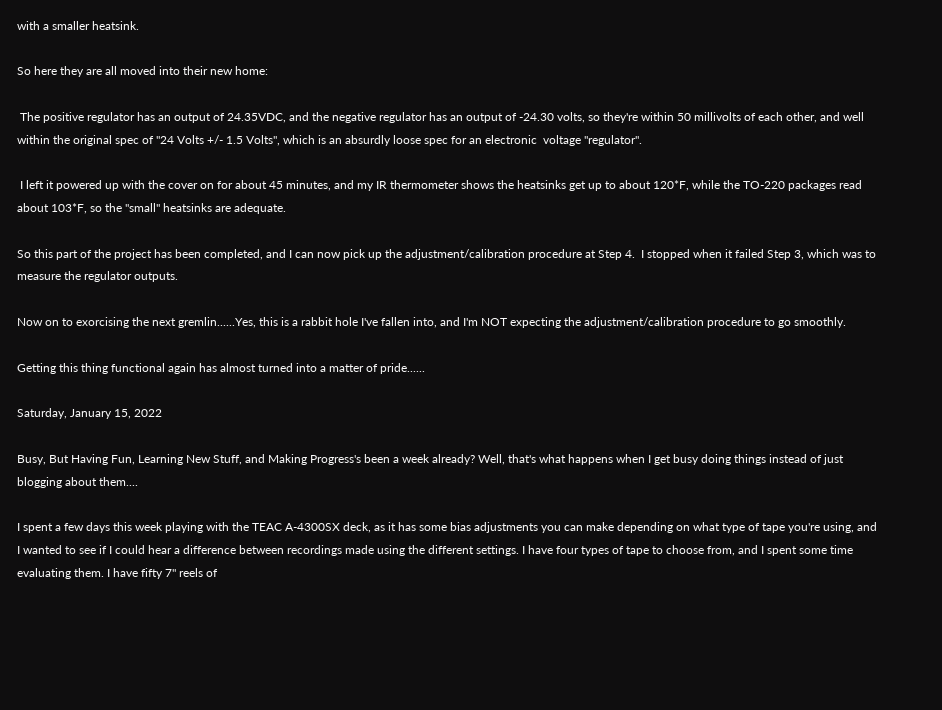with a smaller heatsink.

So here they are all moved into their new home:

 The positive regulator has an output of 24.35VDC, and the negative regulator has an output of -24.30 volts, so they're within 50 millivolts of each other, and well within the original spec of "24 Volts +/- 1.5 Volts", which is an absurdly loose spec for an electronic  voltage "regulator".

 I left it powered up with the cover on for about 45 minutes, and my IR thermometer shows the heatsinks get up to about 120*F, while the TO-220 packages read about 103*F, so the "small" heatsinks are adequate.

So this part of the project has been completed, and I can now pick up the adjustment/calibration procedure at Step 4.  I stopped when it failed Step 3, which was to measure the regulator outputs.

Now on to exorcising the next gremlin......Yes, this is a rabbit hole I've fallen into, and I'm NOT expecting the adjustment/calibration procedure to go smoothly.

Getting this thing functional again has almost turned into a matter of pride......

Saturday, January 15, 2022

Busy, But Having Fun, Learning New Stuff, and Making Progress's been a week already? Well, that's what happens when I get busy doing things instead of just blogging about them....

I spent a few days this week playing with the TEAC A-4300SX deck, as it has some bias adjustments you can make depending on what type of tape you're using, and I wanted to see if I could hear a difference between recordings made using the different settings. I have four types of tape to choose from, and I spent some time evaluating them. I have fifty 7" reels of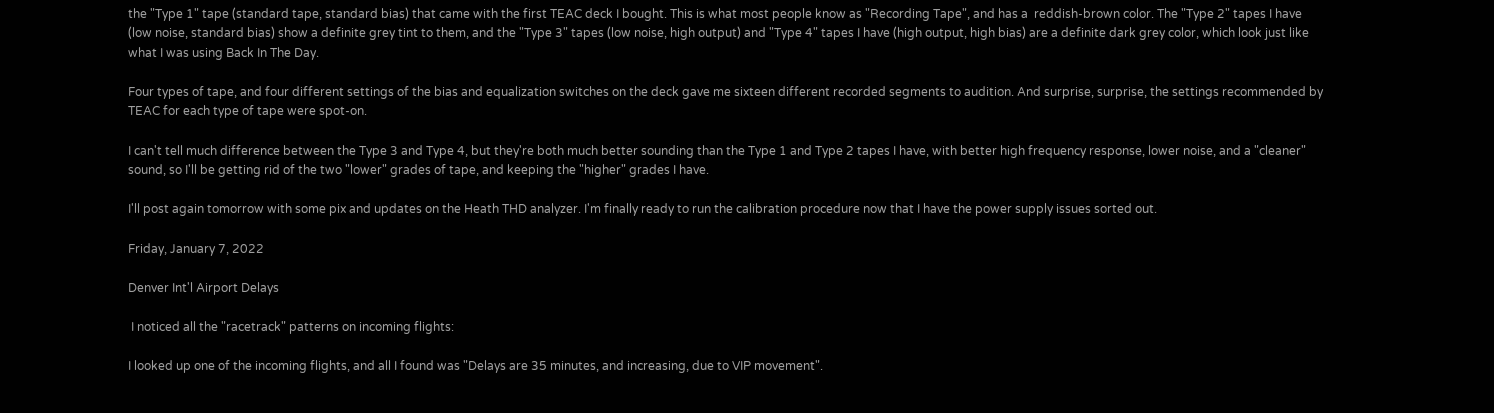the "Type 1" tape (standard tape, standard bias) that came with the first TEAC deck I bought. This is what most people know as "Recording Tape", and has a  reddish-brown color. The "Type 2" tapes I have (low noise, standard bias) show a definite grey tint to them, and the "Type 3" tapes (low noise, high output) and "Type 4" tapes I have (high output, high bias) are a definite dark grey color, which look just like what I was using Back In The Day.

Four types of tape, and four different settings of the bias and equalization switches on the deck gave me sixteen different recorded segments to audition. And surprise, surprise, the settings recommended by TEAC for each type of tape were spot-on.

I can't tell much difference between the Type 3 and Type 4, but they're both much better sounding than the Type 1 and Type 2 tapes I have, with better high frequency response, lower noise, and a "cleaner" sound, so I'll be getting rid of the two "lower" grades of tape, and keeping the "higher" grades I have.

I'll post again tomorrow with some pix and updates on the Heath THD analyzer. I'm finally ready to run the calibration procedure now that I have the power supply issues sorted out.

Friday, January 7, 2022

Denver Int'l Airport Delays

 I noticed all the "racetrack" patterns on incoming flights:

I looked up one of the incoming flights, and all I found was "Delays are 35 minutes, and increasing, due to VIP movement".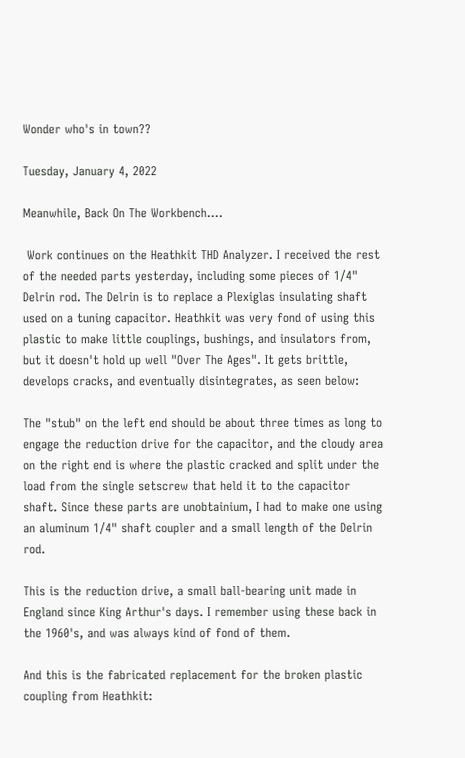Wonder who's in town??

Tuesday, January 4, 2022

Meanwhile, Back On The Workbench....

 Work continues on the Heathkit THD Analyzer. I received the rest of the needed parts yesterday, including some pieces of 1/4" Delrin rod. The Delrin is to replace a Plexiglas insulating shaft used on a tuning capacitor. Heathkit was very fond of using this plastic to make little couplings, bushings, and insulators from, but it doesn't hold up well "Over The Ages". It gets brittle, develops cracks, and eventually disintegrates, as seen below:

The "stub" on the left end should be about three times as long to engage the reduction drive for the capacitor, and the cloudy area on the right end is where the plastic cracked and split under the load from the single setscrew that held it to the capacitor shaft. Since these parts are unobtainium, I had to make one using an aluminum 1/4" shaft coupler and a small length of the Delrin rod.

This is the reduction drive, a small ball-bearing unit made in England since King Arthur's days. I remember using these back in the 1960's, and was always kind of fond of them.

And this is the fabricated replacement for the broken plastic coupling from Heathkit: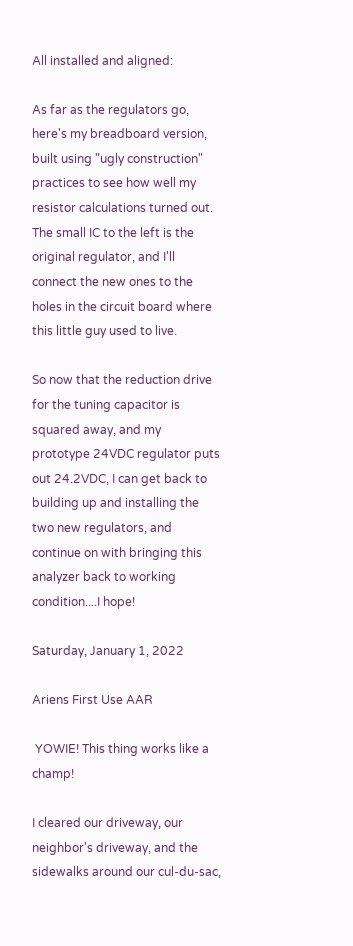All installed and aligned:

As far as the regulators go, here's my breadboard version, built using "ugly construction" practices to see how well my resistor calculations turned out. The small IC to the left is the original regulator, and I'll connect the new ones to the holes in the circuit board where this little guy used to live.

So now that the reduction drive for the tuning capacitor is squared away, and my prototype 24VDC regulator puts out 24.2VDC, I can get back to building up and installing the two new regulators, and continue on with bringing this analyzer back to working condition....I hope!

Saturday, January 1, 2022

Ariens First Use AAR

 YOWIE! This thing works like a champ!

I cleared our driveway, our neighbor's driveway, and the sidewalks around our cul-du-sac,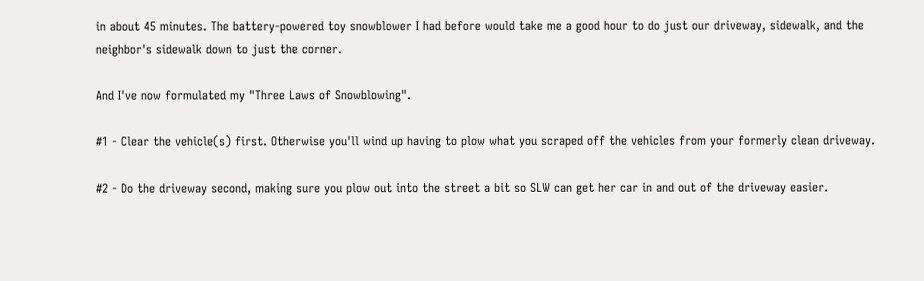in about 45 minutes. The battery-powered toy snowblower I had before would take me a good hour to do just our driveway, sidewalk, and the neighbor's sidewalk down to just the corner.

And I've now formulated my "Three Laws of Snowblowing".

#1 - Clear the vehicle(s) first. Otherwise you'll wind up having to plow what you scraped off the vehicles from your formerly clean driveway.

#2 - Do the driveway second, making sure you plow out into the street a bit so SLW can get her car in and out of the driveway easier.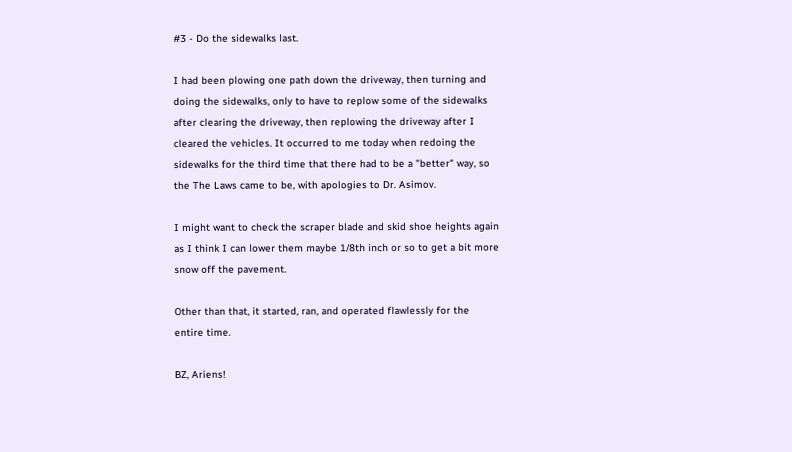#3 - Do the sidewalks last.

I had been plowing one path down the driveway, then turning and doing the sidewalks, only to have to replow some of the sidewalks after clearing the driveway, then replowing the driveway after I cleared the vehicles. It occurred to me today when redoing the sidewalks for the third time that there had to be a "better" way, so the The Laws came to be, with apologies to Dr. Asimov.

I might want to check the scraper blade and skid shoe heights again as I think I can lower them maybe 1/8th inch or so to get a bit more snow off the pavement.

Other than that, it started, ran, and operated flawlessly for the entire time.

BZ, Ariens!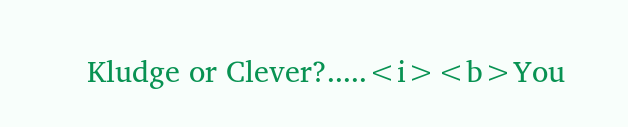Kludge or Clever?.....<i><b>You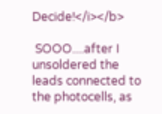Decide!</i></b>

 SOOO....after I unsoldered the leads connected to the photocells, as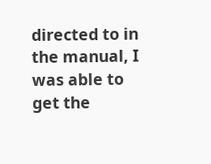directed to in the manual, I was able to get the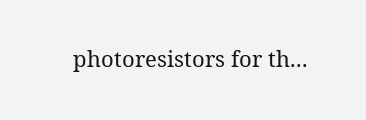photoresistors for th...